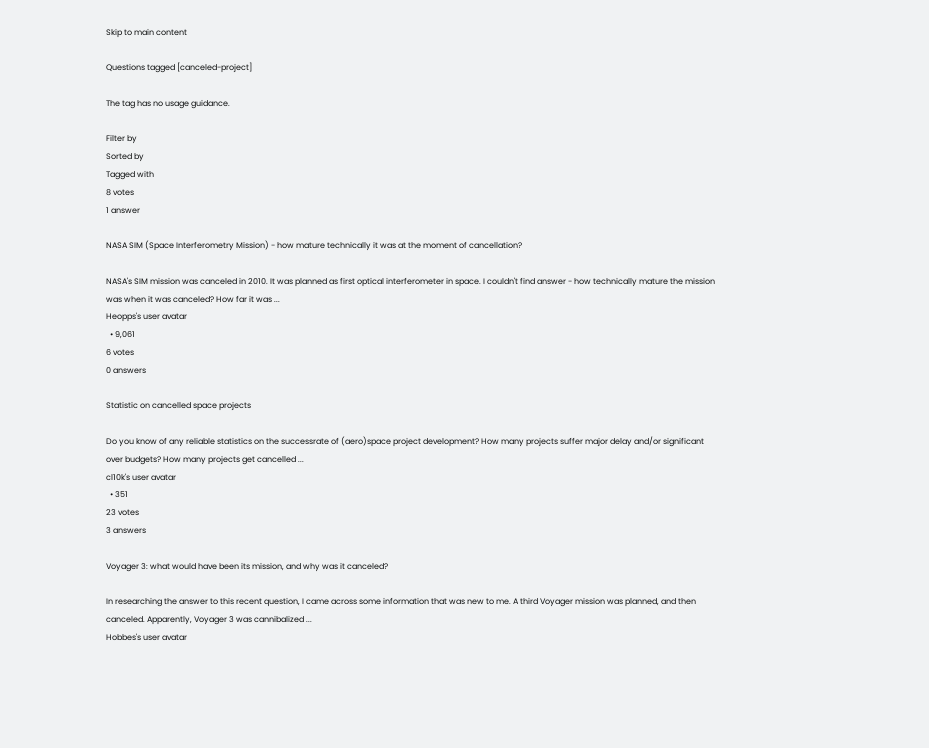Skip to main content

Questions tagged [canceled-project]

The tag has no usage guidance.

Filter by
Sorted by
Tagged with
8 votes
1 answer

NASA SIM (Space Interferometry Mission) - how mature technically it was at the moment of cancellation?

NASA's SIM mission was canceled in 2010. It was planned as first optical interferometer in space. I couldn't find answer - how technically mature the mission was when it was canceled? How far it was ...
Heopps's user avatar
  • 9,061
6 votes
0 answers

Statistic on cancelled space projects

Do you know of any reliable statistics on the successrate of (aero)space project development? How many projects suffer major delay and/or significant over budgets? How many projects get cancelled ...
cl10k's user avatar
  • 351
23 votes
3 answers

Voyager 3: what would have been its mission, and why was it canceled?

In researching the answer to this recent question, I came across some information that was new to me. A third Voyager mission was planned, and then canceled. Apparently, Voyager 3 was cannibalized ...
Hobbes's user avatar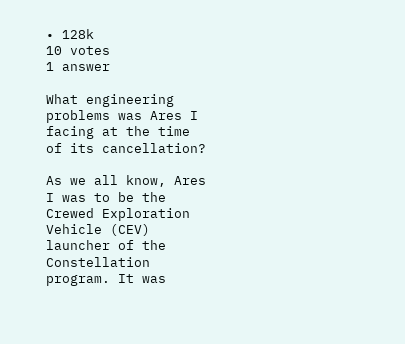• 128k
10 votes
1 answer

What engineering problems was Ares I facing at the time of its cancellation?

As we all know, Ares I was to be the Crewed Exploration Vehicle (CEV) launcher of the Constellation program. It was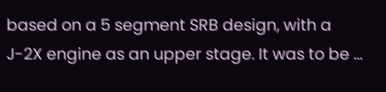based on a 5 segment SRB design, with a J-2X engine as an upper stage. It was to be ...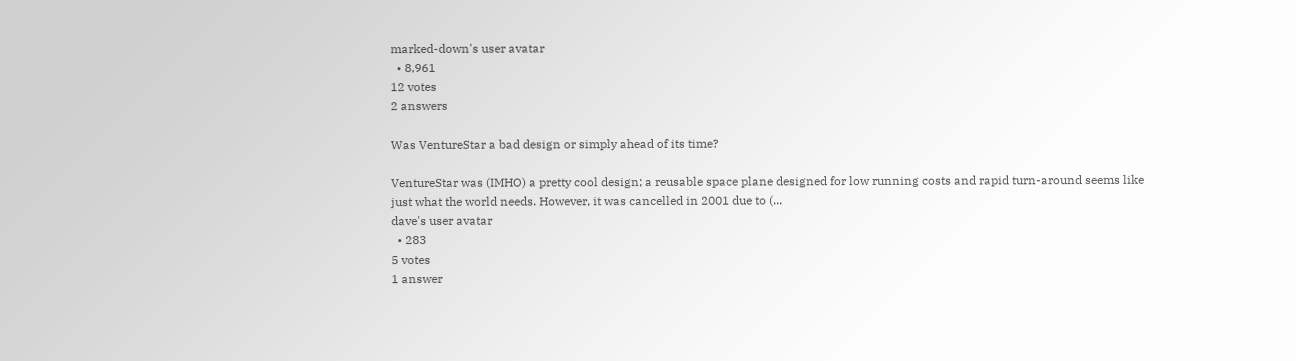marked-down's user avatar
  • 8,961
12 votes
2 answers

Was VentureStar a bad design or simply ahead of its time?

VentureStar was (IMHO) a pretty cool design; a reusable space plane designed for low running costs and rapid turn-around seems like just what the world needs. However, it was cancelled in 2001 due to (...
dave's user avatar
  • 283
5 votes
1 answer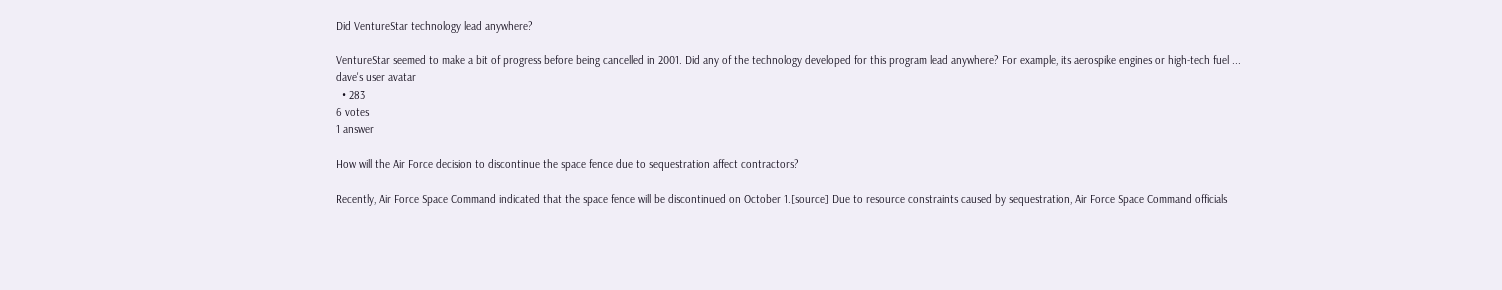Did VentureStar technology lead anywhere?

VentureStar seemed to make a bit of progress before being cancelled in 2001. Did any of the technology developed for this program lead anywhere? For example, its aerospike engines or high-tech fuel ...
dave's user avatar
  • 283
6 votes
1 answer

How will the Air Force decision to discontinue the space fence due to sequestration affect contractors?

Recently, Air Force Space Command indicated that the space fence will be discontinued on October 1.[source] Due to resource constraints caused by sequestration, Air Force Space Command officials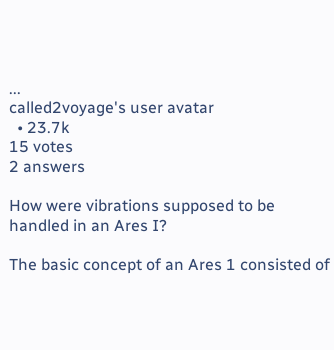...
called2voyage's user avatar
  • 23.7k
15 votes
2 answers

How were vibrations supposed to be handled in an Ares I?

The basic concept of an Ares 1 consisted of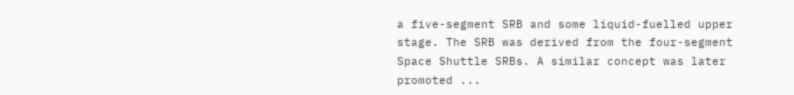a five-segment SRB and some liquid-fuelled upper stage. The SRB was derived from the four-segment Space Shuttle SRBs. A similar concept was later promoted ...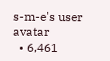s-m-e's user avatar
  • 6,461